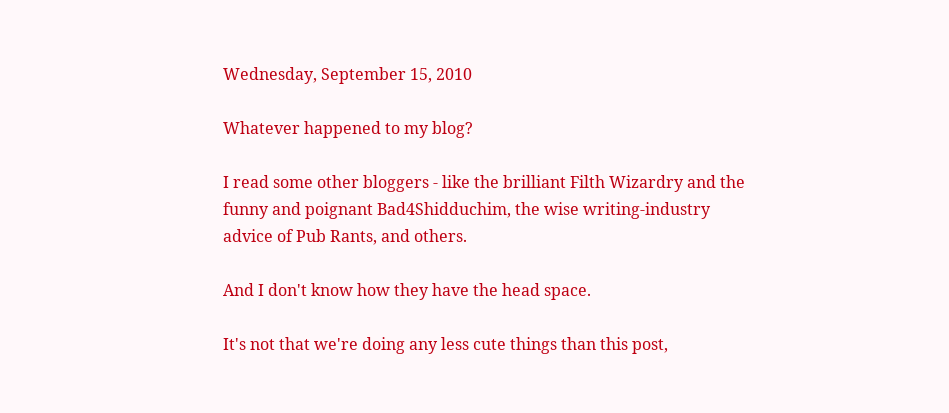Wednesday, September 15, 2010

Whatever happened to my blog?

I read some other bloggers - like the brilliant Filth Wizardry and the funny and poignant Bad4Shidduchim, the wise writing-industry advice of Pub Rants, and others.

And I don't know how they have the head space.

It's not that we're doing any less cute things than this post,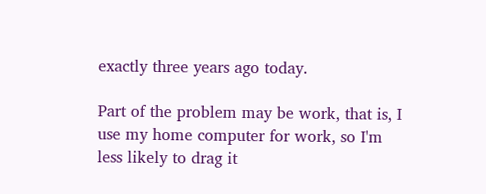exactly three years ago today.

Part of the problem may be work, that is, I use my home computer for work, so I'm less likely to drag it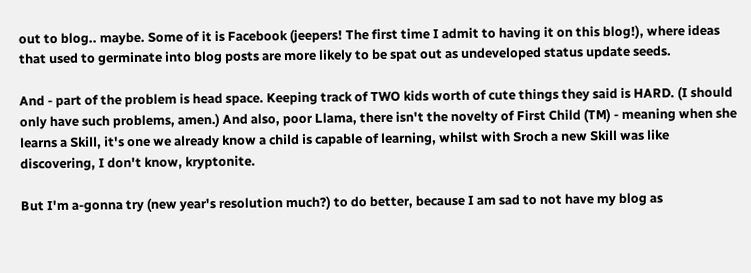out to blog.. maybe. Some of it is Facebook (jeepers! The first time I admit to having it on this blog!), where ideas that used to germinate into blog posts are more likely to be spat out as undeveloped status update seeds.

And - part of the problem is head space. Keeping track of TWO kids worth of cute things they said is HARD. (I should only have such problems, amen.) And also, poor Llama, there isn't the novelty of First Child (TM) - meaning when she learns a Skill, it's one we already know a child is capable of learning, whilst with Sroch a new Skill was like discovering, I don't know, kryptonite.

But I'm a-gonna try (new year's resolution much?) to do better, because I am sad to not have my blog as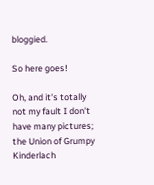bloggied.

So here goes!

Oh, and it's totally not my fault I don't have many pictures; the Union of Grumpy Kinderlach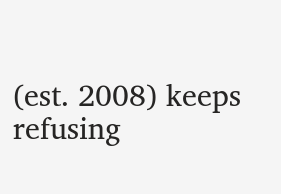(est. 2008) keeps refusing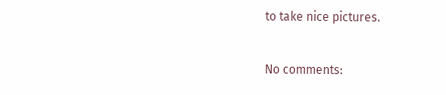to take nice pictures.

No comments: